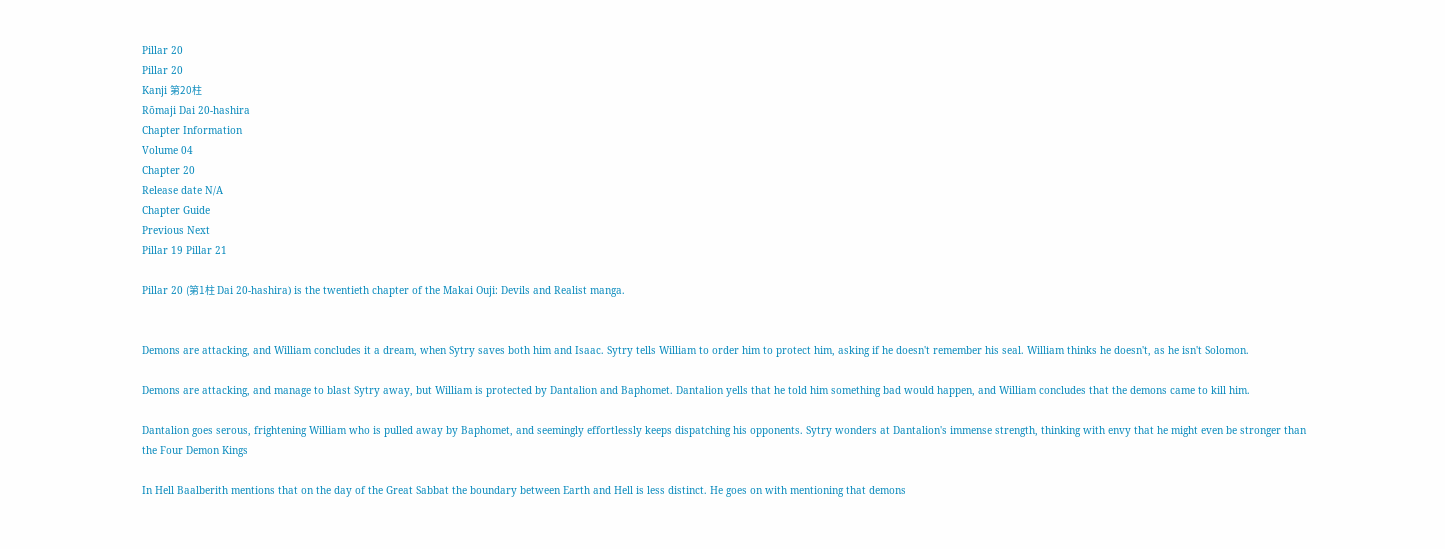Pillar 20
Pillar 20
Kanji 第20柱
Rōmaji Dai 20-hashira
Chapter Information
Volume 04
Chapter 20
Release date N/A
Chapter Guide
Previous Next
Pillar 19 Pillar 21

Pillar 20 (第1柱 Dai 20-hashira) is the twentieth chapter of the Makai Ouji: Devils and Realist manga.


Demons are attacking, and William concludes it a dream, when Sytry saves both him and Isaac. Sytry tells William to order him to protect him, asking if he doesn't remember his seal. William thinks he doesn't, as he isn't Solomon.

Demons are attacking, and manage to blast Sytry away, but William is protected by Dantalion and Baphomet. Dantalion yells that he told him something bad would happen, and William concludes that the demons came to kill him.

Dantalion goes serous, frightening William who is pulled away by Baphomet, and seemingly effortlessly keeps dispatching his opponents. Sytry wonders at Dantalion's immense strength, thinking with envy that he might even be stronger than the Four Demon Kings

In Hell Baalberith mentions that on the day of the Great Sabbat the boundary between Earth and Hell is less distinct. He goes on with mentioning that demons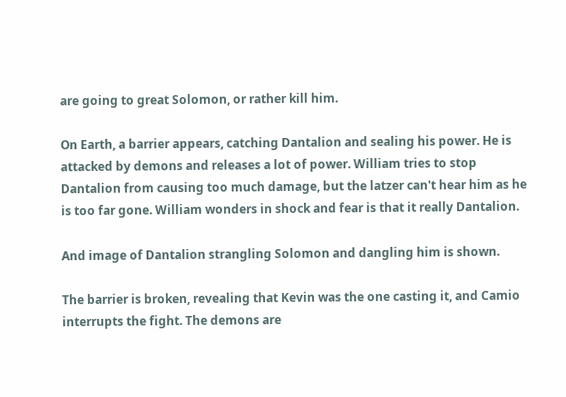are going to great Solomon, or rather kill him.

On Earth, a barrier appears, catching Dantalion and sealing his power. He is attacked by demons and releases a lot of power. William tries to stop Dantalion from causing too much damage, but the latzer can't hear him as he is too far gone. William wonders in shock and fear is that it really Dantalion.

And image of Dantalion strangling Solomon and dangling him is shown.

The barrier is broken, revealing that Kevin was the one casting it, and Camio interrupts the fight. The demons are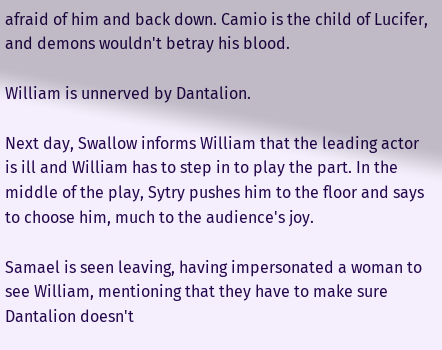afraid of him and back down. Camio is the child of Lucifer, and demons wouldn't betray his blood.

William is unnerved by Dantalion.

Next day, Swallow informs William that the leading actor is ill and William has to step in to play the part. In the middle of the play, Sytry pushes him to the floor and says to choose him, much to the audience's joy.

Samael is seen leaving, having impersonated a woman to see William, mentioning that they have to make sure Dantalion doesn't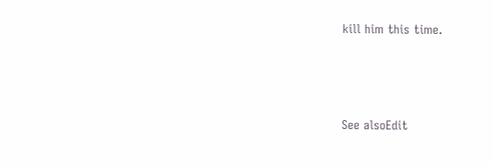kill him this time.



See alsoEdit